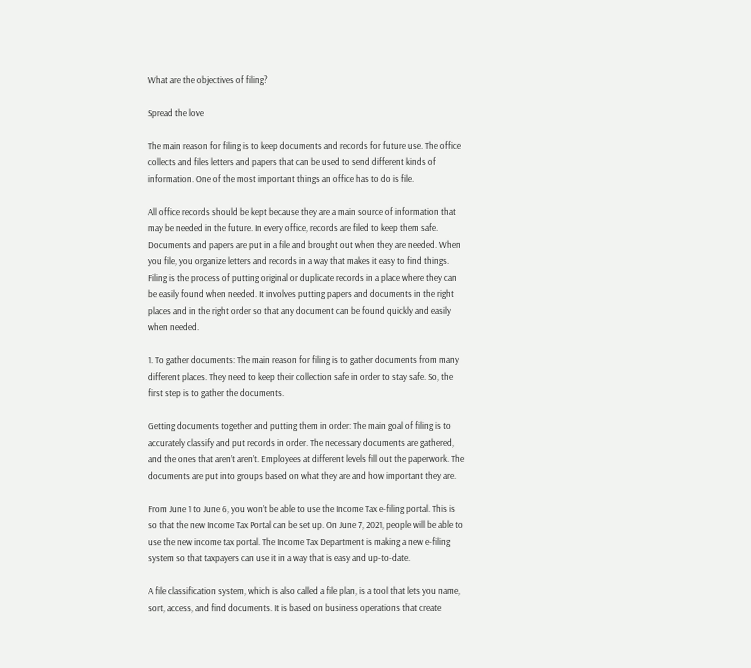What are the objectives of filing?

Spread the love

The main reason for filing is to keep documents and records for future use. The office collects and files letters and papers that can be used to send different kinds of information. One of the most important things an office has to do is file.

All office records should be kept because they are a main source of information that may be needed in the future. In every office, records are filed to keep them safe. Documents and papers are put in a file and brought out when they are needed. When you file, you organize letters and records in a way that makes it easy to find things. Filing is the process of putting original or duplicate records in a place where they can be easily found when needed. It involves putting papers and documents in the right places and in the right order so that any document can be found quickly and easily when needed.

1. To gather documents: The main reason for filing is to gather documents from many different places. They need to keep their collection safe in order to stay safe. So, the first step is to gather the documents.

Getting documents together and putting them in order: The main goal of filing is to accurately classify and put records in order. The necessary documents are gathered, and the ones that aren’t aren’t. Employees at different levels fill out the paperwork. The documents are put into groups based on what they are and how important they are.

From June 1 to June 6, you won’t be able to use the Income Tax e-filing portal. This is so that the new Income Tax Portal can be set up. On June 7, 2021, people will be able to use the new income tax portal. The Income Tax Department is making a new e-filing system so that taxpayers can use it in a way that is easy and up-to-date.

A file classification system, which is also called a file plan, is a tool that lets you name, sort, access, and find documents. It is based on business operations that create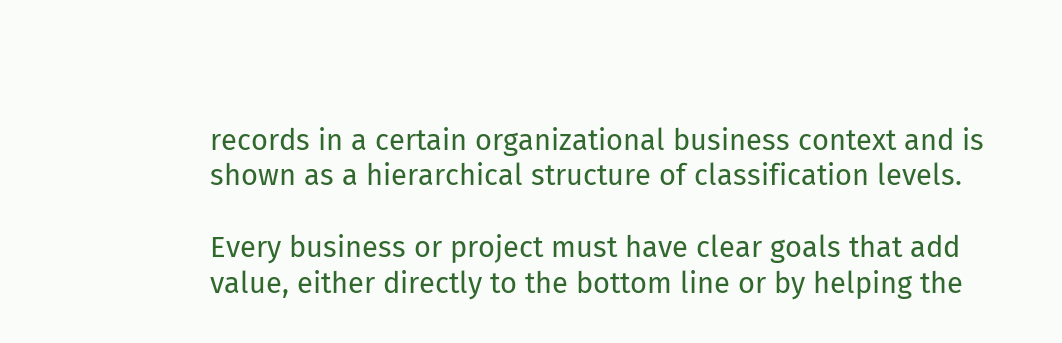records in a certain organizational business context and is shown as a hierarchical structure of classification levels.

Every business or project must have clear goals that add value, either directly to the bottom line or by helping the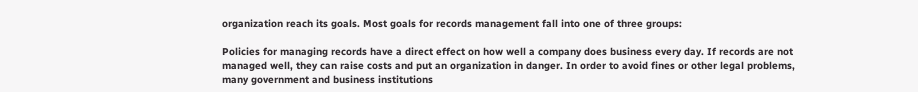organization reach its goals. Most goals for records management fall into one of three groups:

Policies for managing records have a direct effect on how well a company does business every day. If records are not managed well, they can raise costs and put an organization in danger. In order to avoid fines or other legal problems, many government and business institutions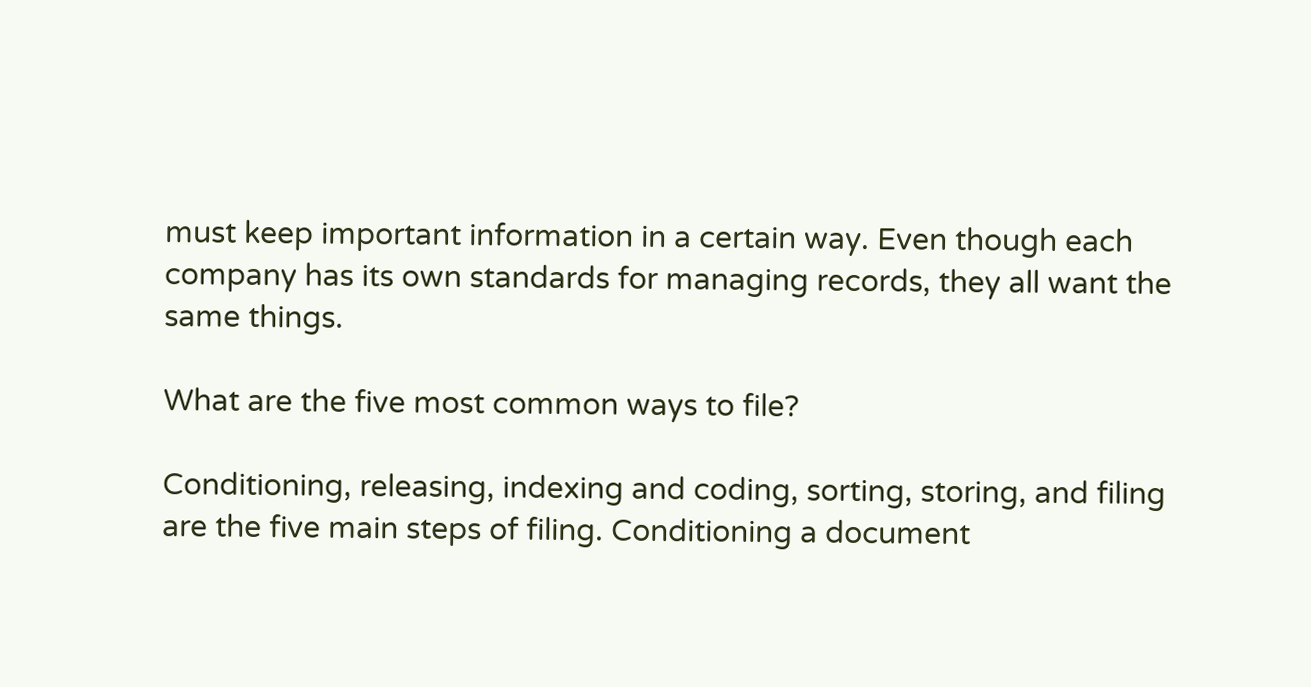must keep important information in a certain way. Even though each company has its own standards for managing records, they all want the same things.

What are the five most common ways to file?

Conditioning, releasing, indexing and coding, sorting, storing, and filing are the five main steps of filing. Conditioning a document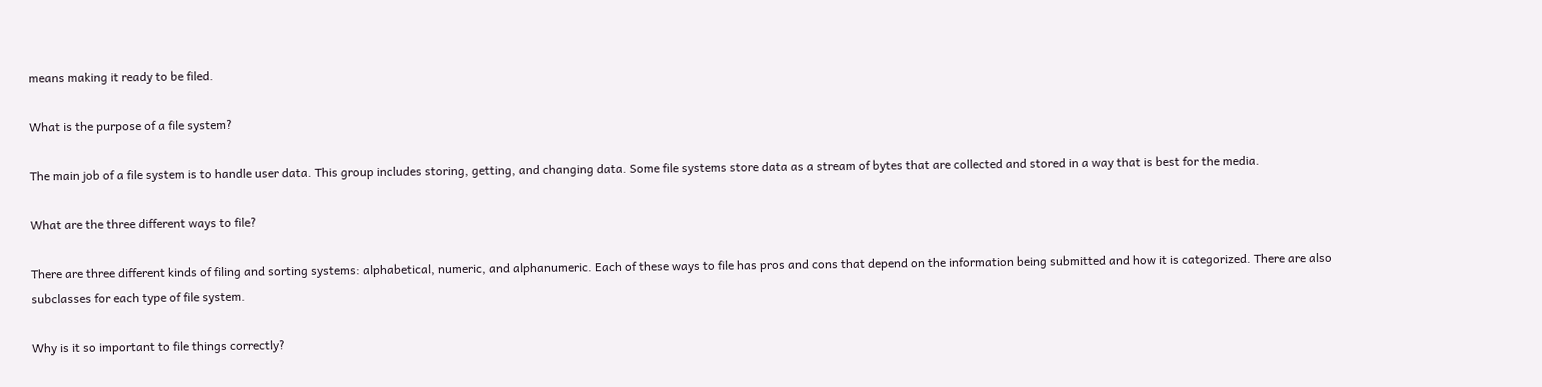means making it ready to be filed.

What is the purpose of a file system?

The main job of a file system is to handle user data. This group includes storing, getting, and changing data. Some file systems store data as a stream of bytes that are collected and stored in a way that is best for the media.

What are the three different ways to file?

There are three different kinds of filing and sorting systems: alphabetical, numeric, and alphanumeric. Each of these ways to file has pros and cons that depend on the information being submitted and how it is categorized. There are also subclasses for each type of file system.

Why is it so important to file things correctly?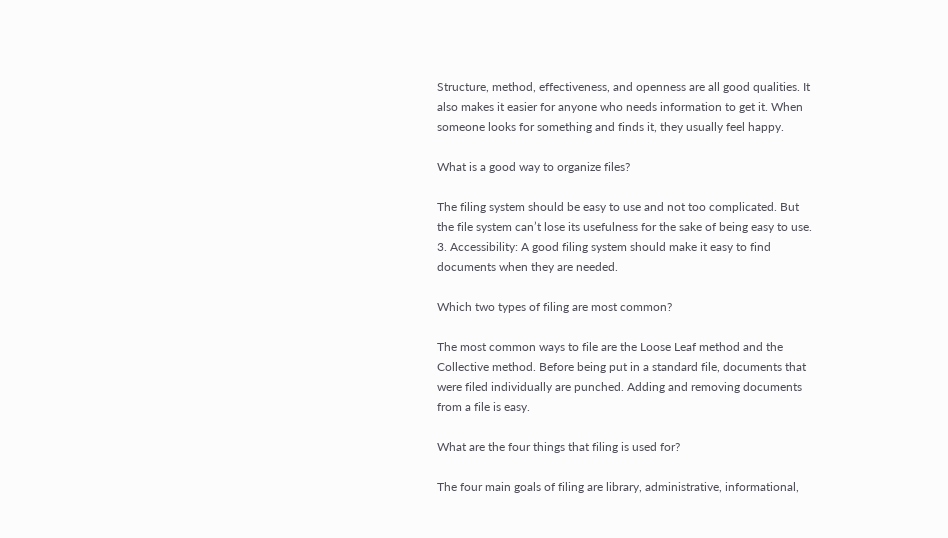Structure, method, effectiveness, and openness are all good qualities. It also makes it easier for anyone who needs information to get it. When someone looks for something and finds it, they usually feel happy.

What is a good way to organize files?

The filing system should be easy to use and not too complicated. But the file system can’t lose its usefulness for the sake of being easy to use. 3. Accessibility: A good filing system should make it easy to find documents when they are needed.

Which two types of filing are most common?

The most common ways to file are the Loose Leaf method and the Collective method. Before being put in a standard file, documents that were filed individually are punched. Adding and removing documents from a file is easy.

What are the four things that filing is used for?

The four main goals of filing are library, administrative, informational,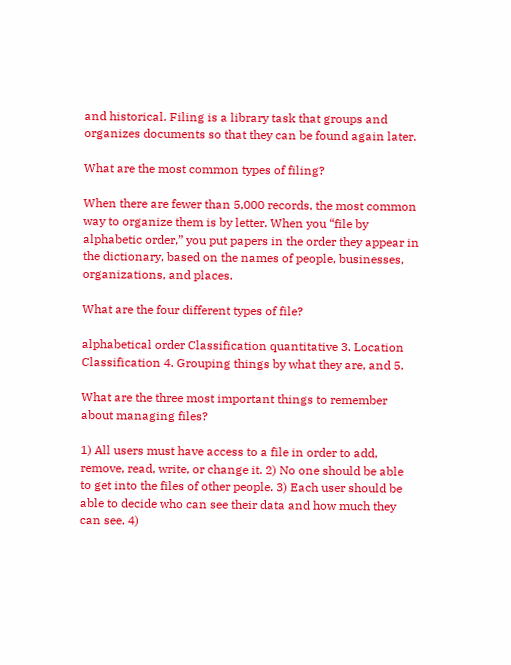and historical. Filing is a library task that groups and organizes documents so that they can be found again later.

What are the most common types of filing?

When there are fewer than 5,000 records, the most common way to organize them is by letter. When you “file by alphabetic order,” you put papers in the order they appear in the dictionary, based on the names of people, businesses, organizations, and places.

What are the four different types of file?

alphabetical order Classification quantitative 3. Location Classification 4. Grouping things by what they are, and 5.

What are the three most important things to remember about managing files?

1) All users must have access to a file in order to add, remove, read, write, or change it. 2) No one should be able to get into the files of other people. 3) Each user should be able to decide who can see their data and how much they can see. 4)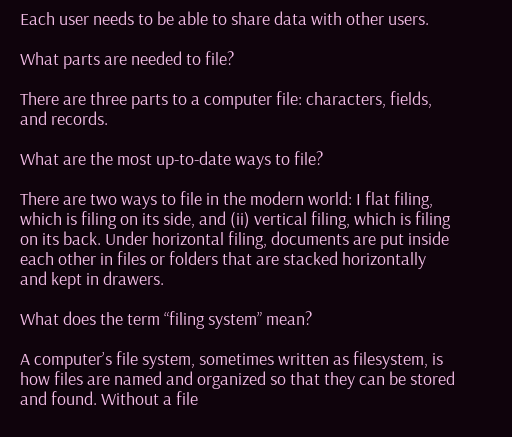Each user needs to be able to share data with other users.

What parts are needed to file?

There are three parts to a computer file: characters, fields, and records.

What are the most up-to-date ways to file?

There are two ways to file in the modern world: I flat filing, which is filing on its side, and (ii) vertical filing, which is filing on its back. Under horizontal filing, documents are put inside each other in files or folders that are stacked horizontally and kept in drawers.

What does the term “filing system” mean?

A computer’s file system, sometimes written as filesystem, is how files are named and organized so that they can be stored and found. Without a file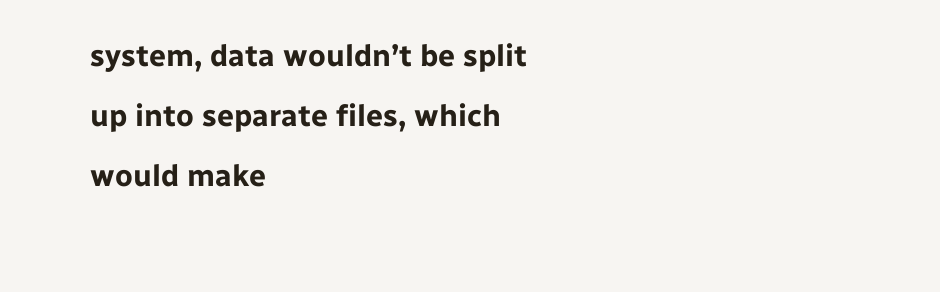system, data wouldn’t be split up into separate files, which would make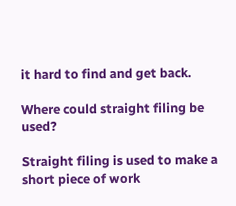it hard to find and get back.

Where could straight filing be used?

Straight filing is used to make a short piece of work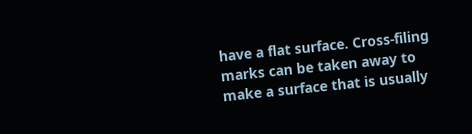have a flat surface. Cross-filing marks can be taken away to make a surface that is usually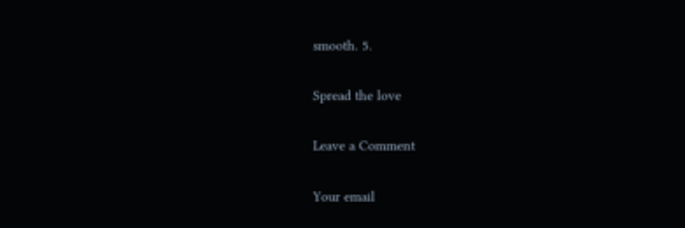smooth. 5.

Spread the love

Leave a Comment

Your email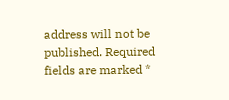address will not be published. Required fields are marked *